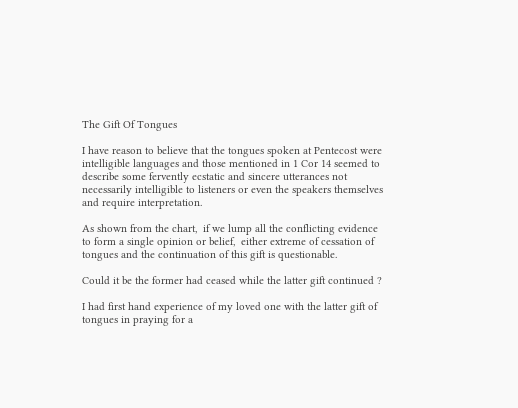The Gift Of Tongues

I have reason to believe that the tongues spoken at Pentecost were intelligible languages and those mentioned in 1 Cor 14 seemed to describe some fervently ecstatic and sincere utterances not necessarily intelligible to listeners or even the speakers themselves and require interpretation.

As shown from the chart,  if we lump all the conflicting evidence to form a single opinion or belief,  either extreme of cessation of tongues and the continuation of this gift is questionable.

Could it be the former had ceased while the latter gift continued ?

I had first hand experience of my loved one with the latter gift of tongues in praying for a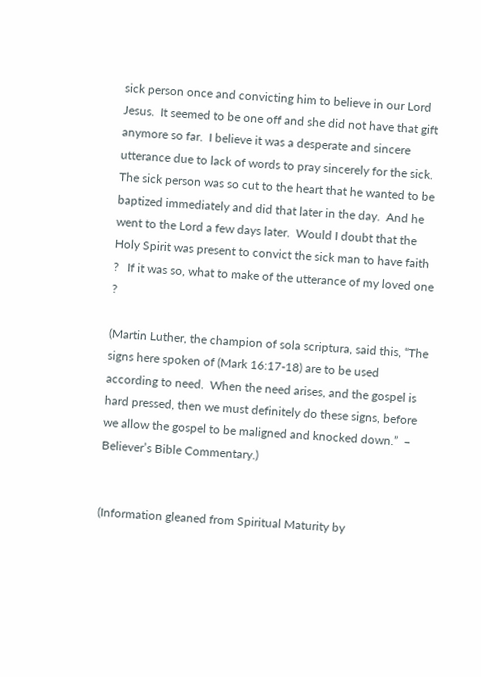sick person once and convicting him to believe in our Lord Jesus.  It seemed to be one off and she did not have that gift anymore so far.  I believe it was a desperate and sincere utterance due to lack of words to pray sincerely for the sick.  The sick person was so cut to the heart that he wanted to be baptized immediately and did that later in the day.  And he went to the Lord a few days later.  Would I doubt that the Holy Spirit was present to convict the sick man to have faith ?   If it was so, what to make of the utterance of my loved one ?

(Martin Luther, the champion of sola scriptura, said this, “The signs here spoken of (Mark 16:17-18) are to be used according to need.  When the need arises, and the gospel is hard pressed, then we must definitely do these signs, before we allow the gospel to be maligned and knocked down.”  –  Believer’s Bible Commentary.)


(Information gleaned from Spiritual Maturity by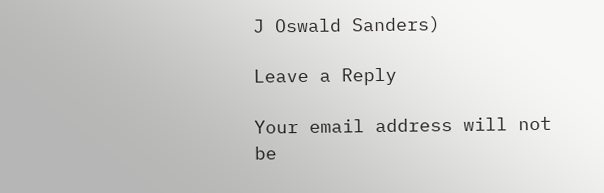J Oswald Sanders)

Leave a Reply

Your email address will not be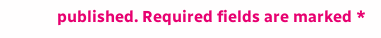published. Required fields are marked *